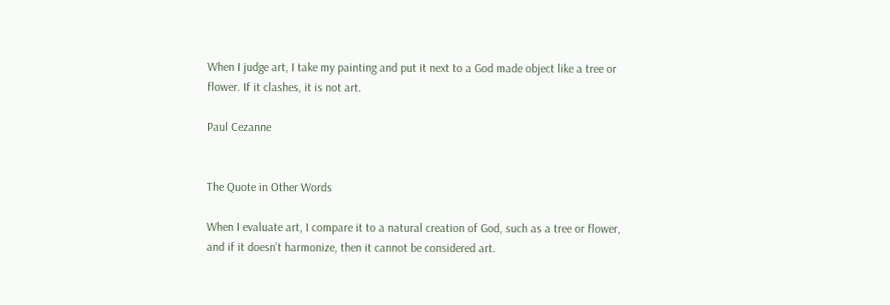When I judge art, I take my painting and put it next to a God made object like a tree or flower. If it clashes, it is not art.

Paul Cezanne


The Quote in Other Words

When I evaluate art, I compare it to a natural creation of God, such as a tree or flower, and if it doesn’t harmonize, then it cannot be considered art.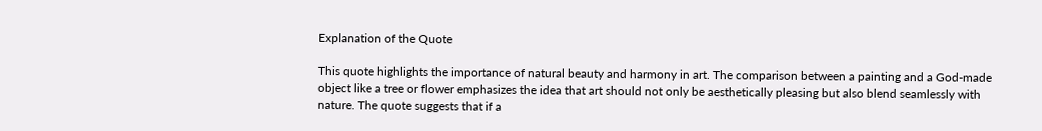Explanation of the Quote

This quote highlights the importance of natural beauty and harmony in art. The comparison between a painting and a God-made object like a tree or flower emphasizes the idea that art should not only be aesthetically pleasing but also blend seamlessly with nature. The quote suggests that if a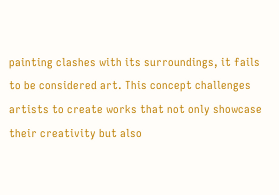painting clashes with its surroundings, it fails to be considered art. This concept challenges artists to create works that not only showcase their creativity but also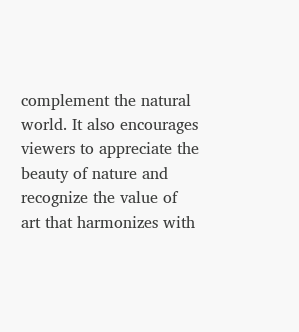complement the natural world. It also encourages viewers to appreciate the beauty of nature and recognize the value of art that harmonizes with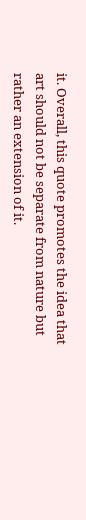it. Overall, this quote promotes the idea that art should not be separate from nature but rather an extension of it.